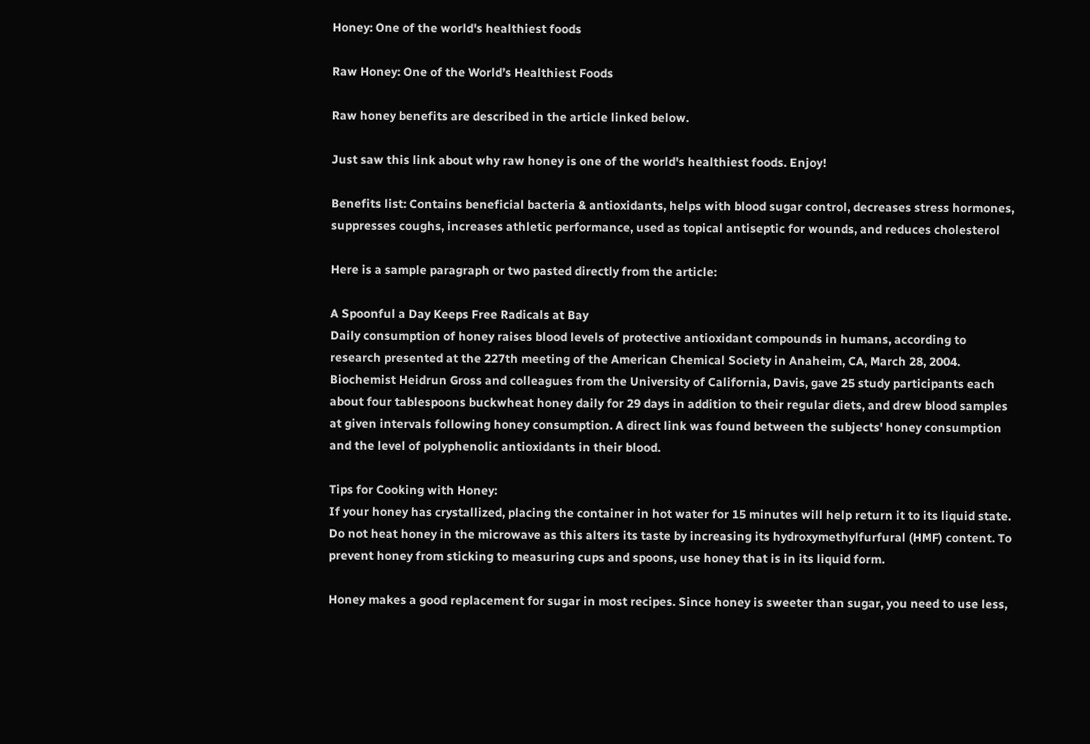Honey: One of the world's healthiest foods

Raw Honey: One of the World’s Healthiest Foods

Raw honey benefits are described in the article linked below.

Just saw this link about why raw honey is one of the world's healthiest foods. Enjoy!

Benefits list: Contains beneficial bacteria & antioxidants, helps with blood sugar control, decreases stress hormones, suppresses coughs, increases athletic performance, used as topical antiseptic for wounds, and reduces cholesterol

Here is a sample paragraph or two pasted directly from the article:

A Spoonful a Day Keeps Free Radicals at Bay
Daily consumption of honey raises blood levels of protective antioxidant compounds in humans, according to research presented at the 227th meeting of the American Chemical Society in Anaheim, CA, March 28, 2004. Biochemist Heidrun Gross and colleagues from the University of California, Davis, gave 25 study participants each about four tablespoons buckwheat honey daily for 29 days in addition to their regular diets, and drew blood samples at given intervals following honey consumption. A direct link was found between the subjects' honey consumption and the level of polyphenolic antioxidants in their blood.

Tips for Cooking with Honey:
If your honey has crystallized, placing the container in hot water for 15 minutes will help return it to its liquid state. Do not heat honey in the microwave as this alters its taste by increasing its hydroxymethylfurfural (HMF) content. To prevent honey from sticking to measuring cups and spoons, use honey that is in its liquid form.

Honey makes a good replacement for sugar in most recipes. Since honey is sweeter than sugar, you need to use less,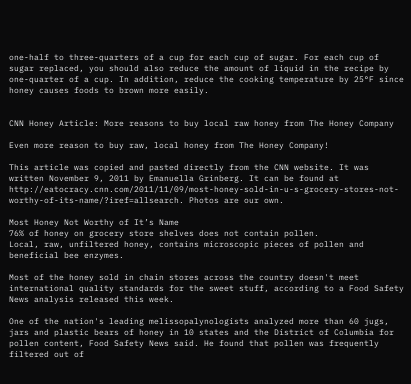one-half to three-quarters of a cup for each cup of sugar. For each cup of sugar replaced, you should also reduce the amount of liquid in the recipe by one-quarter of a cup. In addition, reduce the cooking temperature by 25°F since honey causes foods to brown more easily.


CNN Honey Article: More reasons to buy local raw honey from The Honey Company

Even more reason to buy raw, local honey from The Honey Company!

This article was copied and pasted directly from the CNN website. It was written November 9, 2011 by Emanuella Grinberg. It can be found at http://eatocracy.cnn.com/2011/11/09/most-honey-sold-in-u-s-grocery-stores-not-worthy-of-its-name/?iref=allsearch. Photos are our own.

Most Honey Not Worthy of It’s Name
76% of honey on grocery store shelves does not contain pollen.
Local, raw, unfiltered honey, contains microscopic pieces of pollen and beneficial bee enzymes.

Most of the honey sold in chain stores across the country doesn't meet international quality standards for the sweet stuff, according to a Food Safety News analysis released this week.

One of the nation's leading melissopalynologists analyzed more than 60 jugs, jars and plastic bears of honey in 10 states and the District of Columbia for pollen content, Food Safety News said. He found that pollen was frequently filtered out of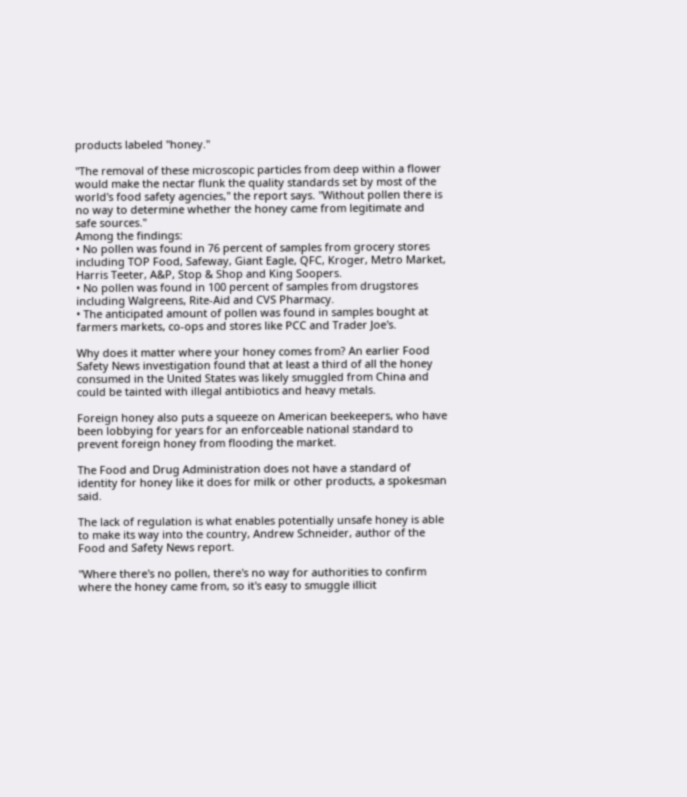products labeled "honey."

"The removal of these microscopic particles from deep within a flower would make the nectar flunk the quality standards set by most of the world's food safety agencies," the report says. "Without pollen there is no way to determine whether the honey came from legitimate and safe sources."
Among the findings:
• No pollen was found in 76 percent of samples from grocery stores including TOP Food, Safeway, Giant Eagle, QFC, Kroger, Metro Market, Harris Teeter, A&P, Stop & Shop and King Soopers.
• No pollen was found in 100 percent of samples from drugstores including Walgreens, Rite-Aid and CVS Pharmacy.
• The anticipated amount of pollen was found in samples bought at farmers markets, co-ops and stores like PCC and Trader Joe's.

Why does it matter where your honey comes from? An earlier Food Safety News investigation found that at least a third of all the honey consumed in the United States was likely smuggled from China and could be tainted with illegal antibiotics and heavy metals.

Foreign honey also puts a squeeze on American beekeepers, who have been lobbying for years for an enforceable national standard to prevent foreign honey from flooding the market.

The Food and Drug Administration does not have a standard of identity for honey like it does for milk or other products, a spokesman said.

The lack of regulation is what enables potentially unsafe honey is able to make its way into the country, Andrew Schneider, author of the Food and Safety News report.

"Where there's no pollen, there's no way for authorities to confirm where the honey came from, so it's easy to smuggle illicit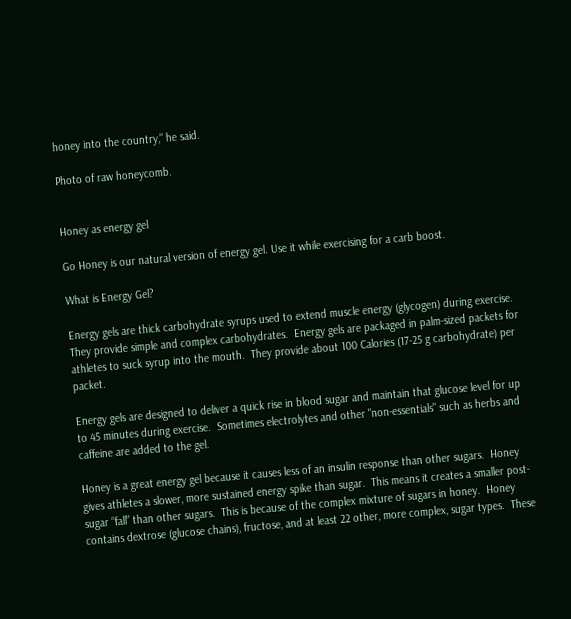honey into the country," he said.

Photo of raw honeycomb.


Honey as energy gel

Go Honey is our natural version of energy gel. Use it while exercising for a carb boost.

What is Energy Gel?

Energy gels are thick carbohydrate syrups used to extend muscle energy (glycogen) during exercise. They provide simple and complex carbohydrates.  Energy gels are packaged in palm-sized packets for athletes to suck syrup into the mouth.  They provide about 100 Calories (17-25 g carbohydrate) per packet.

Energy gels are designed to deliver a quick rise in blood sugar and maintain that glucose level for up to 45 minutes during exercise.  Sometimes electrolytes and other "non-essentials" such as herbs and caffeine are added to the gel.

Honey is a great energy gel because it causes less of an insulin response than other sugars.  Honey gives athletes a slower, more sustained energy spike than sugar.  This means it creates a smaller post-sugar “fall” than other sugars.  This is because of the complex mixture of sugars in honey.  Honey contains dextrose (glucose chains), fructose, and at least 22 other, more complex, sugar types.  These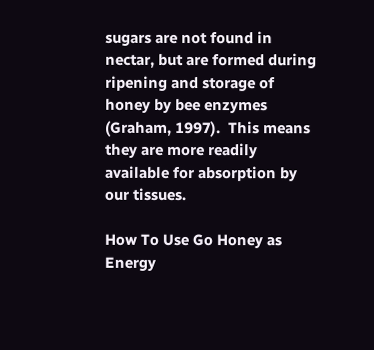sugars are not found in nectar, but are formed during ripening and storage of honey by bee enzymes (Graham, 1997).  This means they are more readily available for absorption by our tissues.

How To Use Go Honey as Energy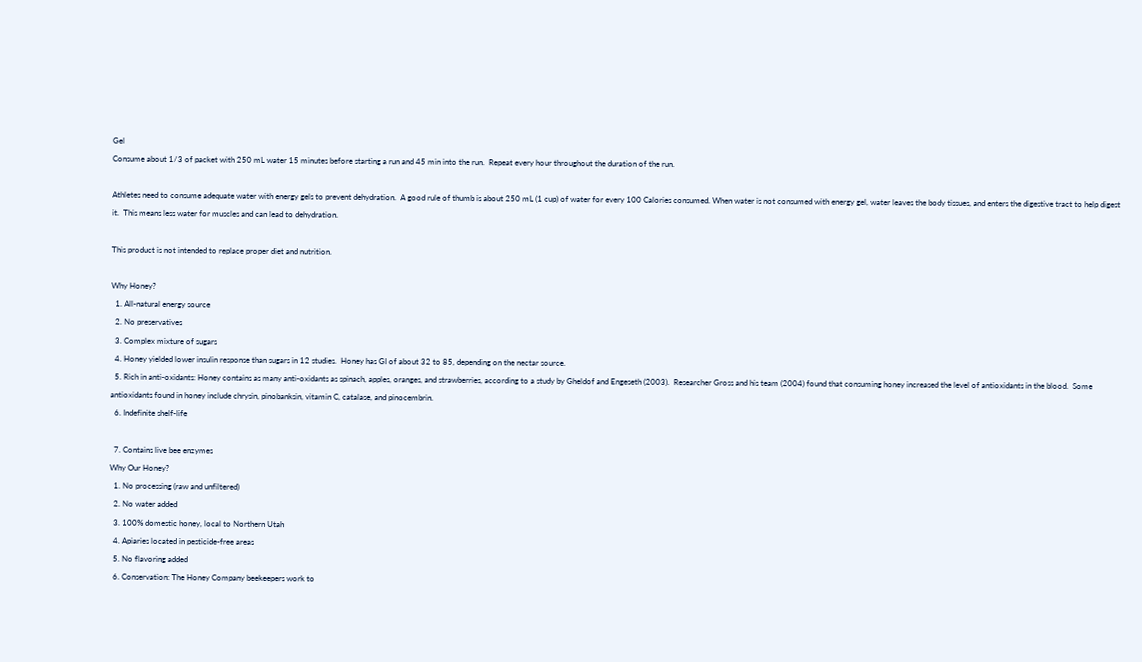Gel
Consume about 1/3 of packet with 250 mL water 15 minutes before starting a run and 45 min into the run.  Repeat every hour throughout the duration of the run.

Athletes need to consume adequate water with energy gels to prevent dehydration.  A good rule of thumb is about 250 mL (1 cup) of water for every 100 Calories consumed. When water is not consumed with energy gel, water leaves the body tissues, and enters the digestive tract to help digest it.  This means less water for muscles and can lead to dehydration.

This product is not intended to replace proper diet and nutrition.

Why Honey?
  1. All-natural energy source
  2. No preservatives
  3. Complex mixture of sugars
  4. Honey yielded lower insulin response than sugars in 12 studies.  Honey has GI of about 32 to 85, depending on the nectar source.
  5. Rich in anti-oxidants: Honey contains as many anti-oxidants as spinach, apples, oranges, and strawberries, according to a study by Gheldof and Engeseth (2003).  Researcher Gross and his team (2004) found that consuming honey increased the level of antioxidants in the blood.  Some antioxidants found in honey include chrysin, pinobanksin, vitamin C, catalase, and pinocembrin.
  6. Indefinite shelf-life

  7. Contains live bee enzymes
Why Our Honey?
  1. No processing (raw and unfiltered)
  2. No water added
  3. 100% domestic honey, local to Northern Utah
  4. Apiaries located in pesticide-free areas
  5. No flavoring added
  6. Conservation: The Honey Company beekeepers work to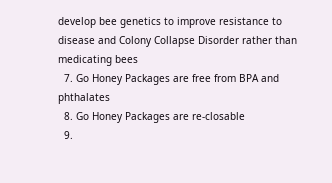develop bee genetics to improve resistance to disease and Colony Collapse Disorder rather than medicating bees
  7. Go Honey Packages are free from BPA and phthalates
  8. Go Honey Packages are re-closable
  9.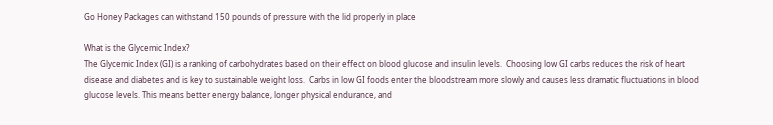Go Honey Packages can withstand 150 pounds of pressure with the lid properly in place

What is the Glycemic Index?
The Glycemic Index (GI) is a ranking of carbohydrates based on their effect on blood glucose and insulin levels.  Choosing low GI carbs reduces the risk of heart disease and diabetes and is key to sustainable weight loss.  Carbs in low GI foods enter the bloodstream more slowly and causes less dramatic fluctuations in blood glucose levels. This means better energy balance, longer physical endurance, and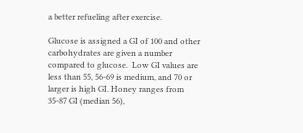a better refueling after exercise.

Glucose is assigned a GI of 100 and other carbohydrates are given a number compared to glucose.  Low GI values are less than 55, 56-69 is medium, and 70 or larger is high GI. Honey ranges from 35-87 GI (median 56),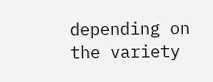depending on the variety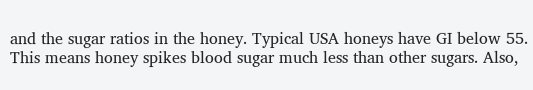and the sugar ratios in the honey. Typical USA honeys have GI below 55. This means honey spikes blood sugar much less than other sugars. Also,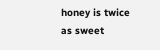honey is twice as sweet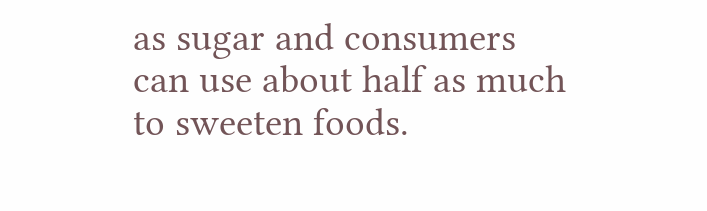as sugar and consumers can use about half as much to sweeten foods.